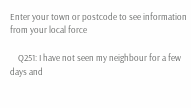Enter your town or postcode to see information from your local force

    Q251: I have not seen my neighbour for a few days and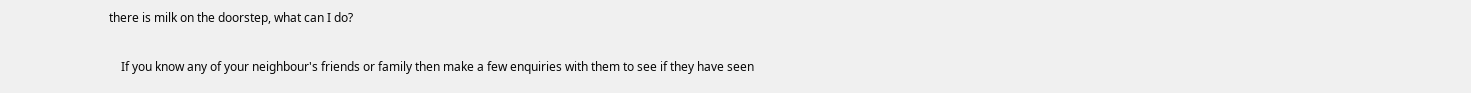there is milk on the doorstep, what can I do?

    If you know any of your neighbour's friends or family then make a few enquiries with them to see if they have seen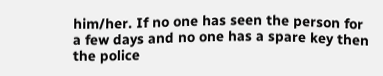him/her. If no one has seen the person for a few days and no one has a spare key then the police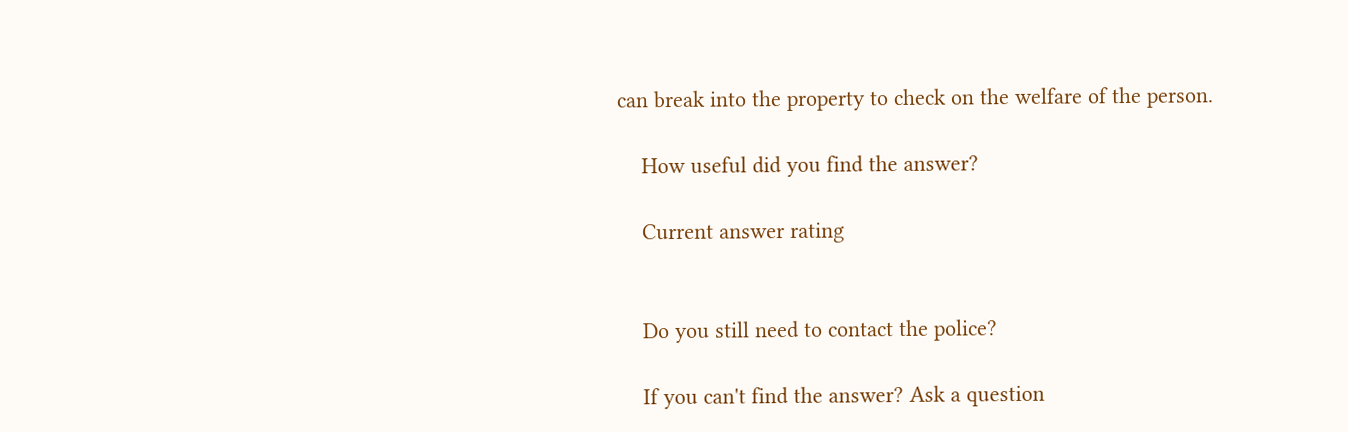can break into the property to check on the welfare of the person.

    How useful did you find the answer?

    Current answer rating


    Do you still need to contact the police?

    If you can't find the answer? Ask a question